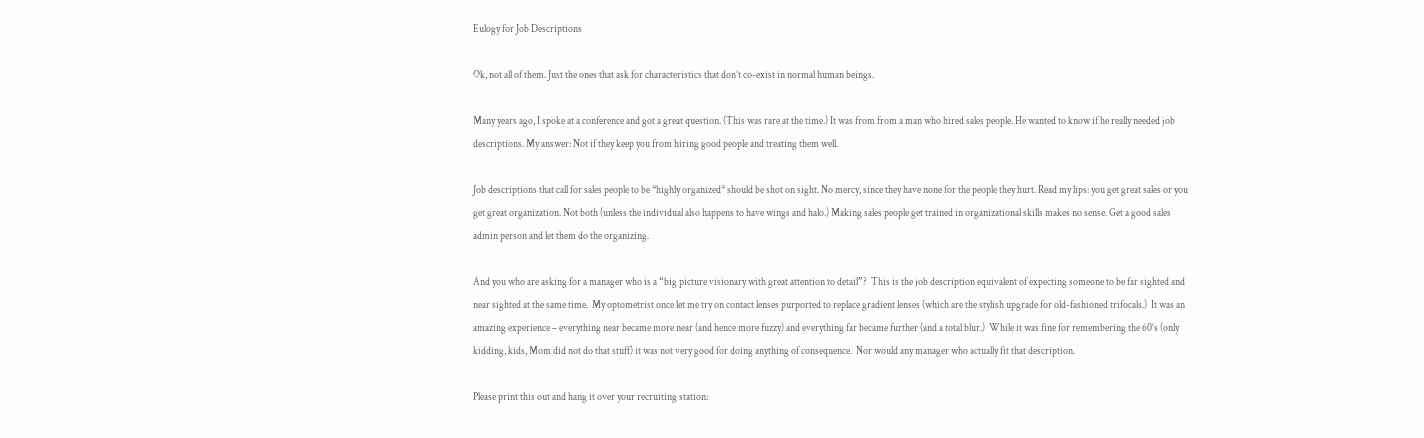Eulogy for Job Descriptions

Ok, not all of them. Just the ones that ask for characteristics that don’t co-exist in normal human beings.

Many years ago, I spoke at a conference and got a great question. (This was rare at the time.) It was from from a man who hired sales people. He wanted to know if he really needed job descriptions. My answer: Not if they keep you from hiring good people and treating them well.

Job descriptions that call for sales people to be *highly organized* should be shot on sight. No mercy, since they have none for the people they hurt. Read my lips: you get great sales or you get great organization. Not both (unless the individual also happens to have wings and halo.) Making sales people get trained in organizational skills makes no sense. Get a good sales admin person and let them do the organizing.

And you who are asking for a manager who is a “big picture visionary with great attention to detail”?  This is the job description equivalent of expecting someone to be far sighted and near sighted at the same time.  My optometrist once let me try on contact lenses purported to replace gradient lenses (which are the stylish upgrade for old-fashioned trifocals.)  It was an amazing experience – everything near became more near (and hence more fuzzy) and everything far became further (and a total blur.)  While it was fine for remembering the 60’s (only kidding, kids, Mom did not do that stuff) it was not very good for doing anything of consequence.  Nor would any manager who actually fit that description.

Please print this out and hang it over your recruiting station: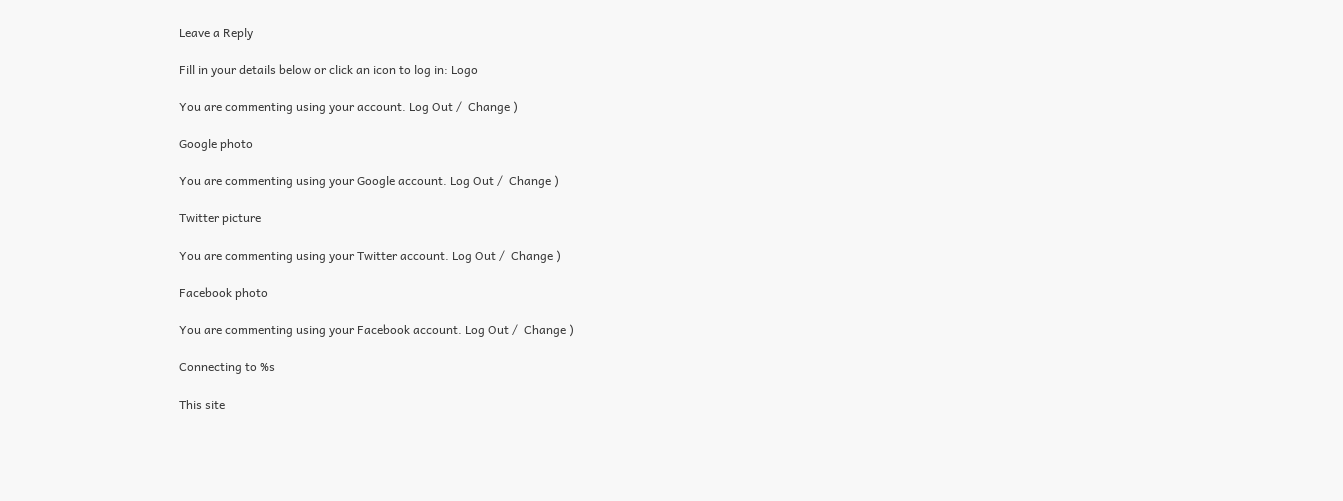Leave a Reply

Fill in your details below or click an icon to log in: Logo

You are commenting using your account. Log Out /  Change )

Google photo

You are commenting using your Google account. Log Out /  Change )

Twitter picture

You are commenting using your Twitter account. Log Out /  Change )

Facebook photo

You are commenting using your Facebook account. Log Out /  Change )

Connecting to %s

This site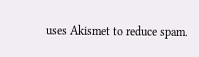uses Akismet to reduce spam.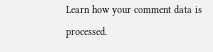Learn how your comment data is processed.